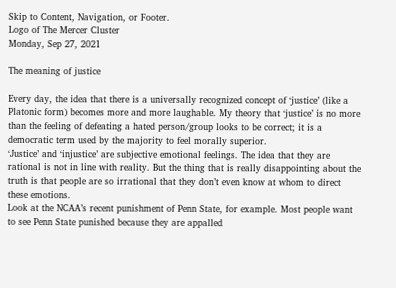Skip to Content, Navigation, or Footer.
Logo of The Mercer Cluster
Monday, Sep 27, 2021

The meaning of justice

Every day, the idea that there is a universally recognized concept of ‘justice’ (like a Platonic form) becomes more and more laughable. My theory that ‘justice’ is no more than the feeling of defeating a hated person/group looks to be correct; it is a democratic term used by the majority to feel morally superior.
‘Justice’ and ‘injustice’ are subjective emotional feelings. The idea that they are rational is not in line with reality. But the thing that is really disappointing about the truth is that people are so irrational that they don’t even know at whom to direct these emotions.
Look at the NCAA’s recent punishment of Penn State, for example. Most people want to see Penn State punished because they are appalled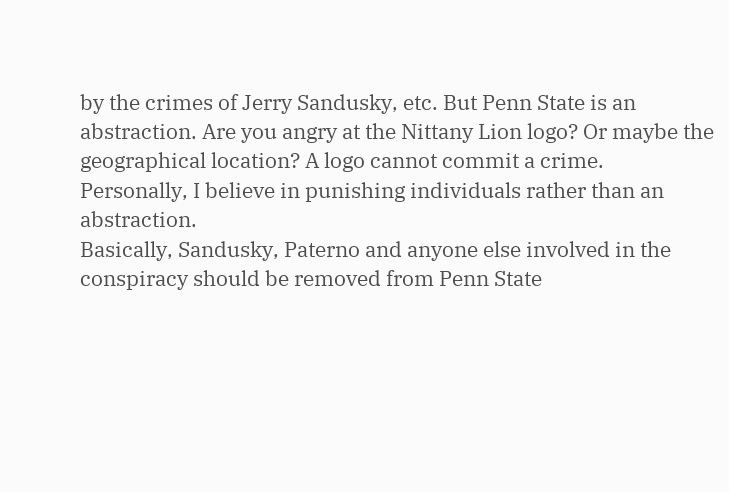by the crimes of Jerry Sandusky, etc. But Penn State is an abstraction. Are you angry at the Nittany Lion logo? Or maybe the geographical location? A logo cannot commit a crime.
Personally, I believe in punishing individuals rather than an abstraction.
Basically, Sandusky, Paterno and anyone else involved in the conspiracy should be removed from Penn State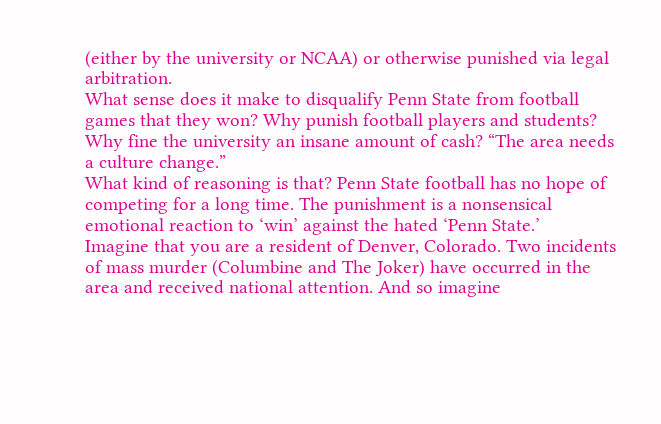(either by the university or NCAA) or otherwise punished via legal arbitration.
What sense does it make to disqualify Penn State from football games that they won? Why punish football players and students? Why fine the university an insane amount of cash? “The area needs a culture change.”
What kind of reasoning is that? Penn State football has no hope of competing for a long time. The punishment is a nonsensical emotional reaction to ‘win’ against the hated ‘Penn State.’
Imagine that you are a resident of Denver, Colorado. Two incidents of mass murder (Columbine and The Joker) have occurred in the area and received national attention. And so imagine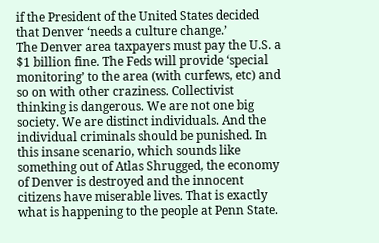if the President of the United States decided that Denver ‘needs a culture change.’
The Denver area taxpayers must pay the U.S. a $1 billion fine. The Feds will provide ‘special monitoring’ to the area (with curfews, etc) and so on with other craziness. Collectivist thinking is dangerous. We are not one big society. We are distinct individuals. And the individual criminals should be punished. In this insane scenario, which sounds like something out of Atlas Shrugged, the economy of Denver is destroyed and the innocent citizens have miserable lives. That is exactly what is happening to the people at Penn State.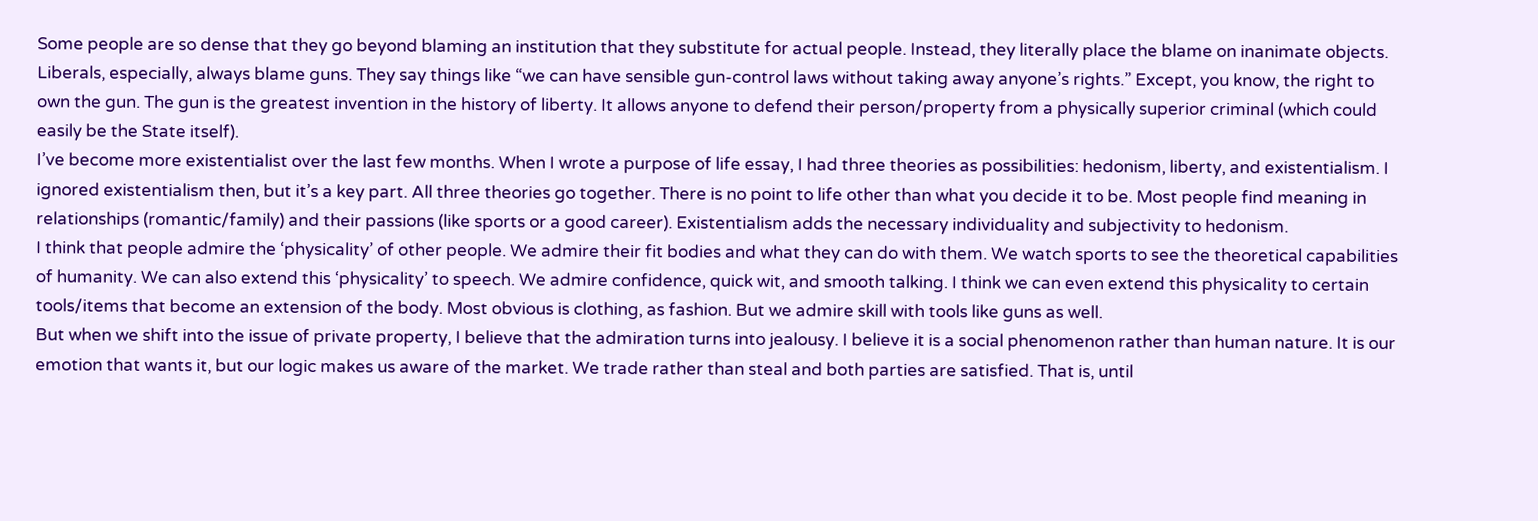Some people are so dense that they go beyond blaming an institution that they substitute for actual people. Instead, they literally place the blame on inanimate objects. Liberals, especially, always blame guns. They say things like “we can have sensible gun-control laws without taking away anyone’s rights.” Except, you know, the right to own the gun. The gun is the greatest invention in the history of liberty. It allows anyone to defend their person/property from a physically superior criminal (which could easily be the State itself).
I’ve become more existentialist over the last few months. When I wrote a purpose of life essay, I had three theories as possibilities: hedonism, liberty, and existentialism. I ignored existentialism then, but it’s a key part. All three theories go together. There is no point to life other than what you decide it to be. Most people find meaning in relationships (romantic/family) and their passions (like sports or a good career). Existentialism adds the necessary individuality and subjectivity to hedonism.
I think that people admire the ‘physicality’ of other people. We admire their fit bodies and what they can do with them. We watch sports to see the theoretical capabilities of humanity. We can also extend this ‘physicality’ to speech. We admire confidence, quick wit, and smooth talking. I think we can even extend this physicality to certain tools/items that become an extension of the body. Most obvious is clothing, as fashion. But we admire skill with tools like guns as well.
But when we shift into the issue of private property, I believe that the admiration turns into jealousy. I believe it is a social phenomenon rather than human nature. It is our emotion that wants it, but our logic makes us aware of the market. We trade rather than steal and both parties are satisfied. That is, until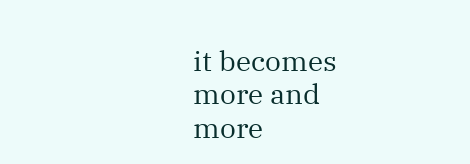it becomes more and more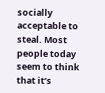socially acceptable to steal. Most people today seem to think that it’s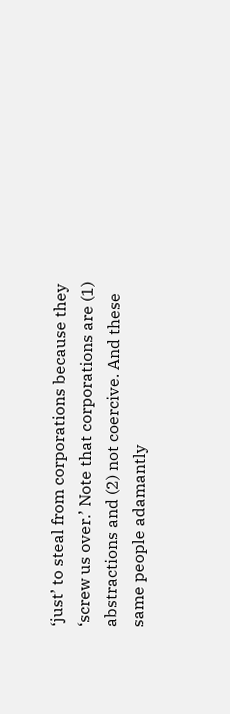‘just’ to steal from corporations because they ‘screw us over.’ Note that corporations are (1) abstractions and (2) not coercive. And these same people adamantly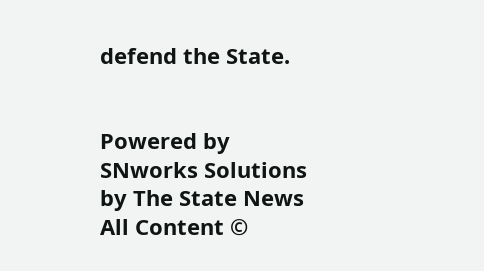defend the State.


Powered by SNworks Solutions by The State News
All Content ©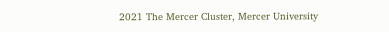2021 The Mercer Cluster, Mercer University